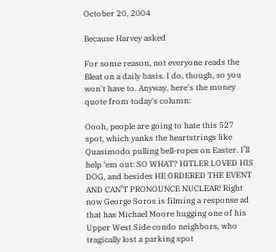October 20, 2004

Because Harvey asked

For some reason, not everyone reads the Bleat on a daily basis. I do, though, so you won't have to. Anyway, here's the money quote from today's column:

Oooh, people are going to hate this 527 spot, which yanks the heartstrings like Quasimodo pulling bell-ropes on Easter. I’ll help ‘em out: SO WHAT? HITLER LOVED HIS DOG, and besides HE ORDERED THE EVENT AND CAN’T PRONOUNCE NUCLEAR! Right now George Soros is filming a response ad that has Michael Moore hugging one of his Upper West Side condo neighbors, who tragically lost a parking spot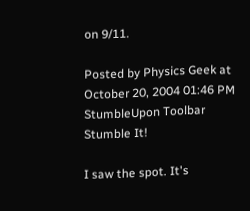on 9/11.

Posted by Physics Geek at October 20, 2004 01:46 PM StumbleUpon Toolbar Stumble It!

I saw the spot. It's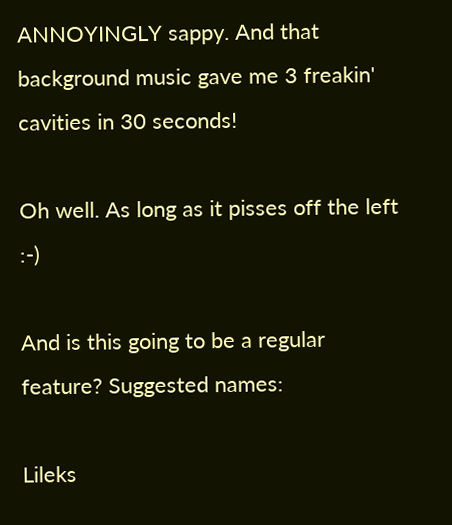ANNOYINGLY sappy. And that background music gave me 3 freakin' cavities in 30 seconds!

Oh well. As long as it pisses off the left :-)

And is this going to be a regular feature? Suggested names:

Lileks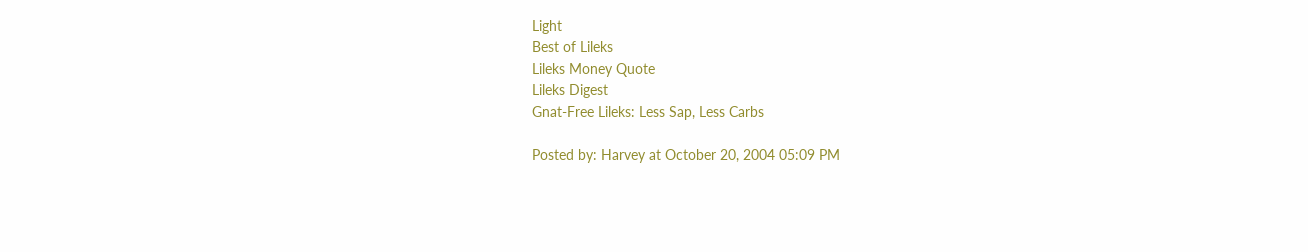Light
Best of Lileks
Lileks Money Quote
Lileks Digest
Gnat-Free Lileks: Less Sap, Less Carbs

Posted by: Harvey at October 20, 2004 05:09 PM